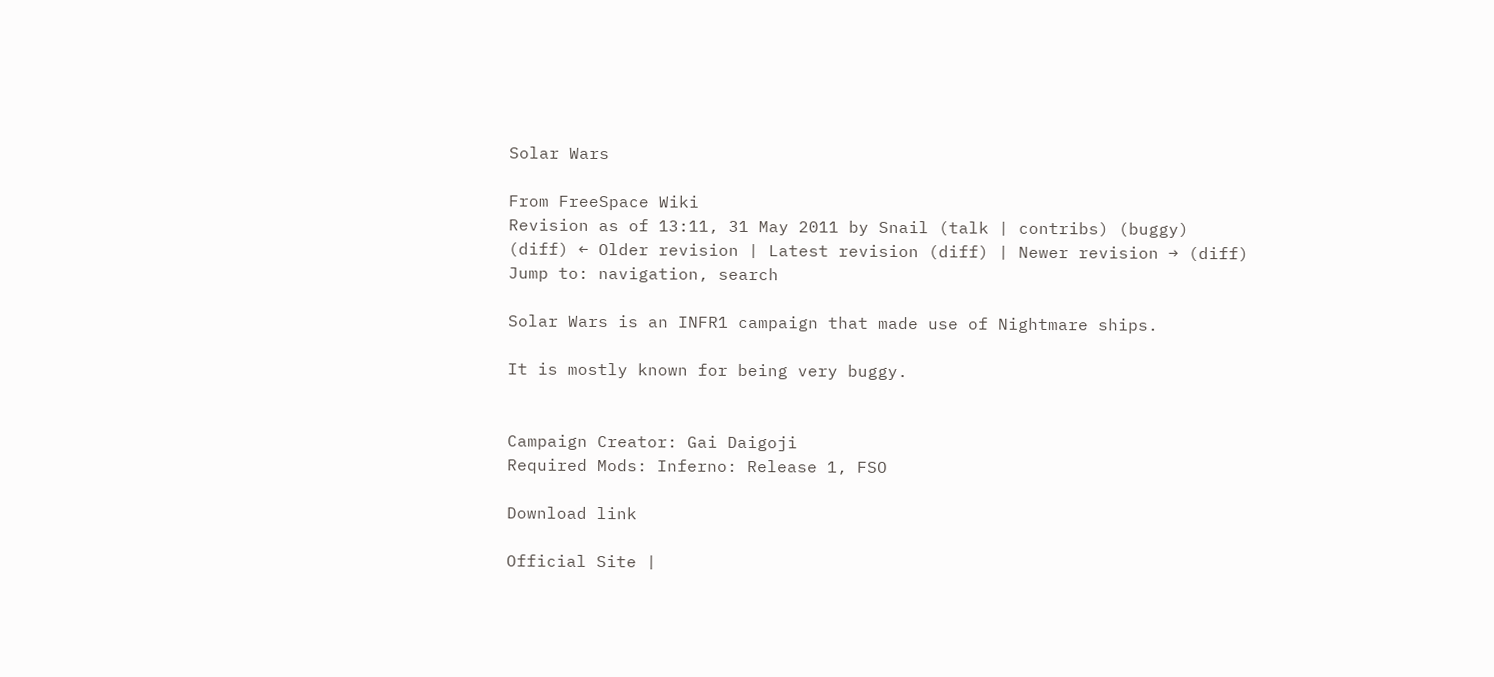Solar Wars

From FreeSpace Wiki
Revision as of 13:11, 31 May 2011 by Snail (talk | contribs) (buggy)
(diff) ← Older revision | Latest revision (diff) | Newer revision → (diff)
Jump to: navigation, search

Solar Wars is an INFR1 campaign that made use of Nightmare ships.

It is mostly known for being very buggy.


Campaign Creator: Gai Daigoji
Required Mods: Inferno: Release 1, FSO

Download link

Official Site |